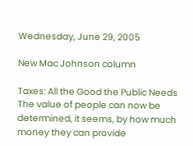Wednesday, June 29, 2005

New Mac Johnson column

Taxes: All the Good the Public Needs
The value of people can now be determined, it seems, by how much money they can provide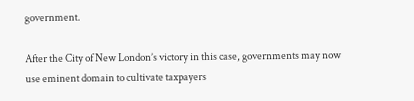government.

After the City of New London’s victory in this case, governments may now use eminent domain to cultivate taxpayers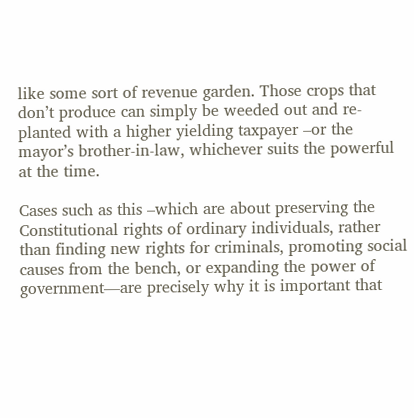like some sort of revenue garden. Those crops that don’t produce can simply be weeded out and re-planted with a higher yielding taxpayer –or the mayor’s brother-in-law, whichever suits the powerful at the time.

Cases such as this –which are about preserving the Constitutional rights of ordinary individuals, rather than finding new rights for criminals, promoting social causes from the bench, or expanding the power of government—are precisely why it is important that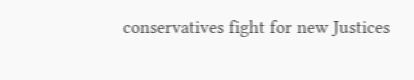conservatives fight for new Justices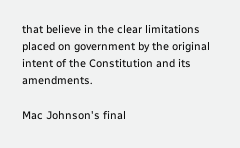that believe in the clear limitations placed on government by the original intent of the Constitution and its amendments.

Mac Johnson's final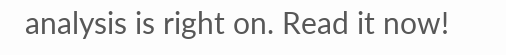analysis is right on. Read it now!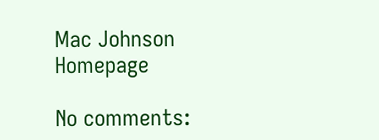Mac Johnson Homepage

No comments: